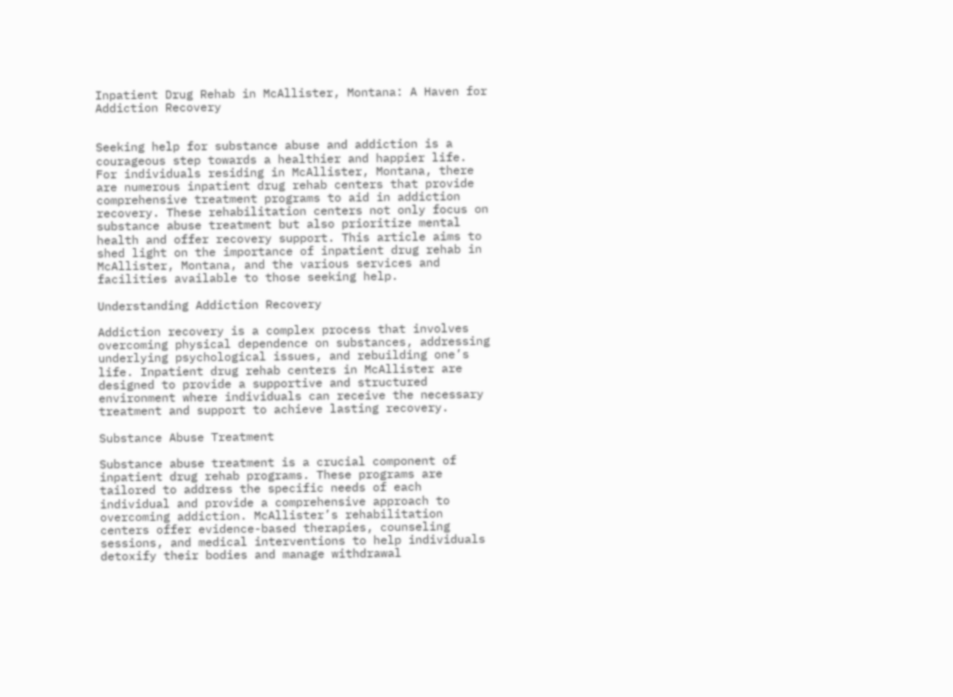Inpatient Drug Rehab in McAllister, Montana: A Haven for Addiction Recovery


Seeking help for substance abuse and addiction is a courageous step towards a healthier and happier life. For individuals residing in McAllister, Montana, there are numerous inpatient drug rehab centers that provide comprehensive treatment programs to aid in addiction recovery. These rehabilitation centers not only focus on substance abuse treatment but also prioritize mental health and offer recovery support. This article aims to shed light on the importance of inpatient drug rehab in McAllister, Montana, and the various services and facilities available to those seeking help.

Understanding Addiction Recovery

Addiction recovery is a complex process that involves overcoming physical dependence on substances, addressing underlying psychological issues, and rebuilding one’s life. Inpatient drug rehab centers in McAllister are designed to provide a supportive and structured environment where individuals can receive the necessary treatment and support to achieve lasting recovery.

Substance Abuse Treatment

Substance abuse treatment is a crucial component of inpatient drug rehab programs. These programs are tailored to address the specific needs of each individual and provide a comprehensive approach to overcoming addiction. McAllister’s rehabilitation centers offer evidence-based therapies, counseling sessions, and medical interventions to help individuals detoxify their bodies and manage withdrawal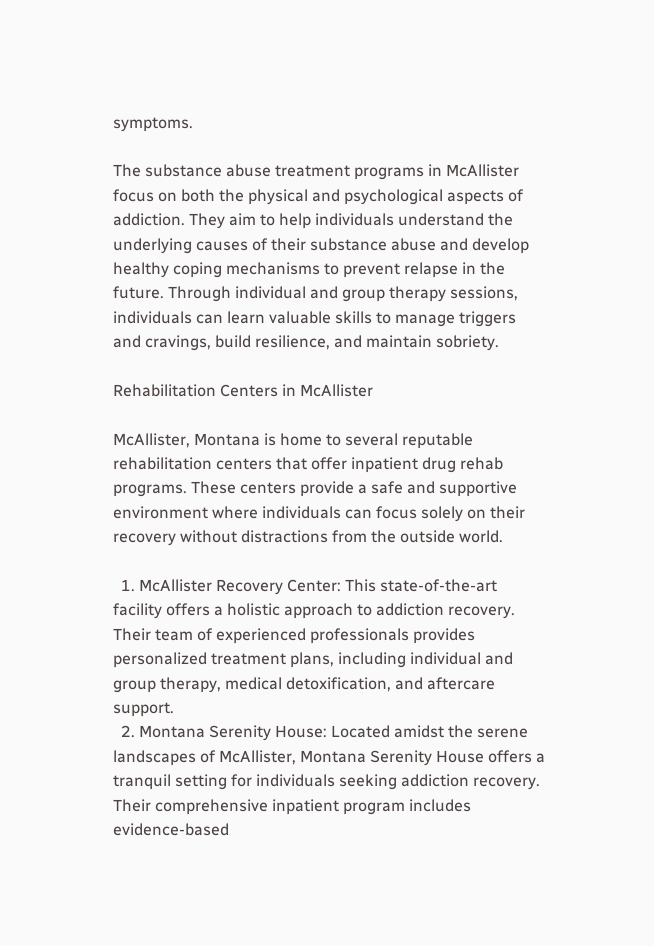symptoms.

The substance abuse treatment programs in McAllister focus on both the physical and psychological aspects of addiction. They aim to help individuals understand the underlying causes of their substance abuse and develop healthy coping mechanisms to prevent relapse in the future. Through individual and group therapy sessions, individuals can learn valuable skills to manage triggers and cravings, build resilience, and maintain sobriety.

Rehabilitation Centers in McAllister

McAllister, Montana is home to several reputable rehabilitation centers that offer inpatient drug rehab programs. These centers provide a safe and supportive environment where individuals can focus solely on their recovery without distractions from the outside world.

  1. McAllister Recovery Center: This state-of-the-art facility offers a holistic approach to addiction recovery. Their team of experienced professionals provides personalized treatment plans, including individual and group therapy, medical detoxification, and aftercare support.
  2. Montana Serenity House: Located amidst the serene landscapes of McAllister, Montana Serenity House offers a tranquil setting for individuals seeking addiction recovery. Their comprehensive inpatient program includes evidence-based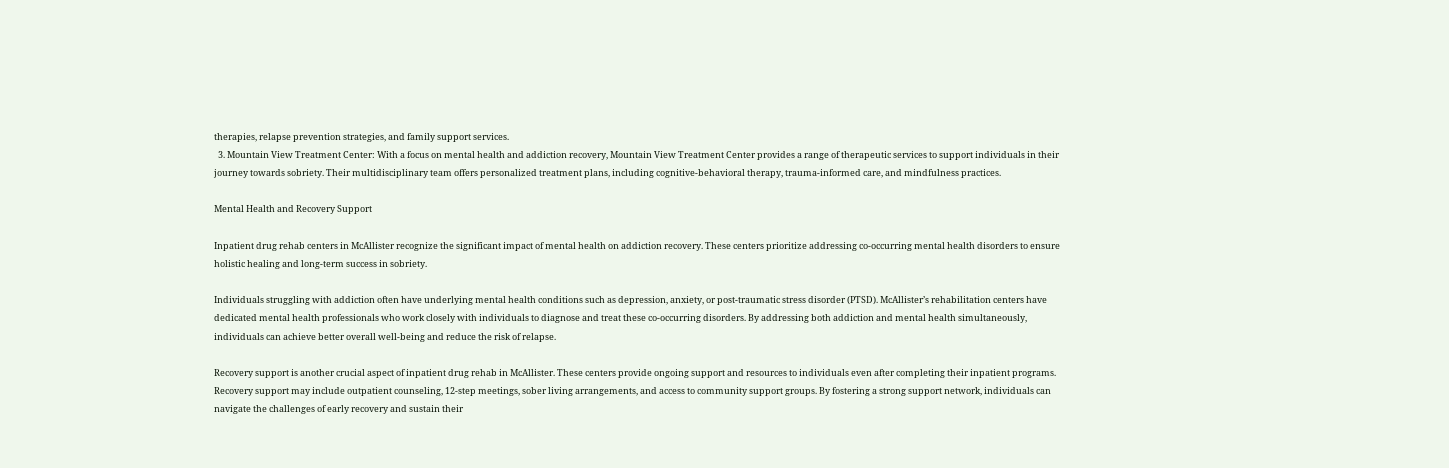therapies, relapse prevention strategies, and family support services.
  3. Mountain View Treatment Center: With a focus on mental health and addiction recovery, Mountain View Treatment Center provides a range of therapeutic services to support individuals in their journey towards sobriety. Their multidisciplinary team offers personalized treatment plans, including cognitive-behavioral therapy, trauma-informed care, and mindfulness practices.

Mental Health and Recovery Support

Inpatient drug rehab centers in McAllister recognize the significant impact of mental health on addiction recovery. These centers prioritize addressing co-occurring mental health disorders to ensure holistic healing and long-term success in sobriety.

Individuals struggling with addiction often have underlying mental health conditions such as depression, anxiety, or post-traumatic stress disorder (PTSD). McAllister’s rehabilitation centers have dedicated mental health professionals who work closely with individuals to diagnose and treat these co-occurring disorders. By addressing both addiction and mental health simultaneously, individuals can achieve better overall well-being and reduce the risk of relapse.

Recovery support is another crucial aspect of inpatient drug rehab in McAllister. These centers provide ongoing support and resources to individuals even after completing their inpatient programs. Recovery support may include outpatient counseling, 12-step meetings, sober living arrangements, and access to community support groups. By fostering a strong support network, individuals can navigate the challenges of early recovery and sustain their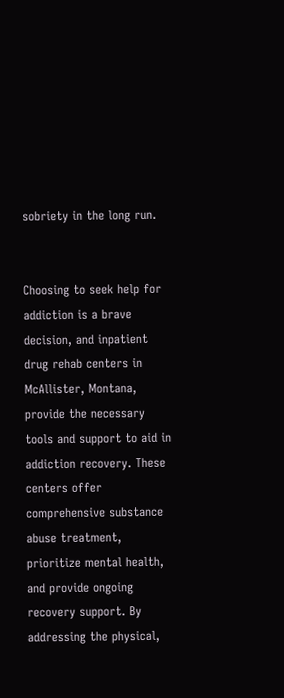sobriety in the long run.


Choosing to seek help for addiction is a brave decision, and inpatient drug rehab centers in McAllister, Montana, provide the necessary tools and support to aid in addiction recovery. These centers offer comprehensive substance abuse treatment, prioritize mental health, and provide ongoing recovery support. By addressing the physical,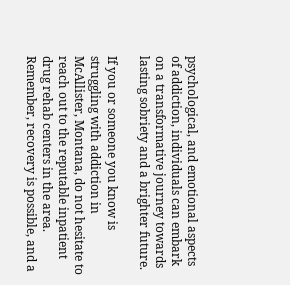psychological, and emotional aspects of addiction, individuals can embark on a transformative journey towards lasting sobriety and a brighter future.

If you or someone you know is struggling with addiction in McAllister, Montana, do not hesitate to reach out to the reputable inpatient drug rehab centers in the area. Remember, recovery is possible, and a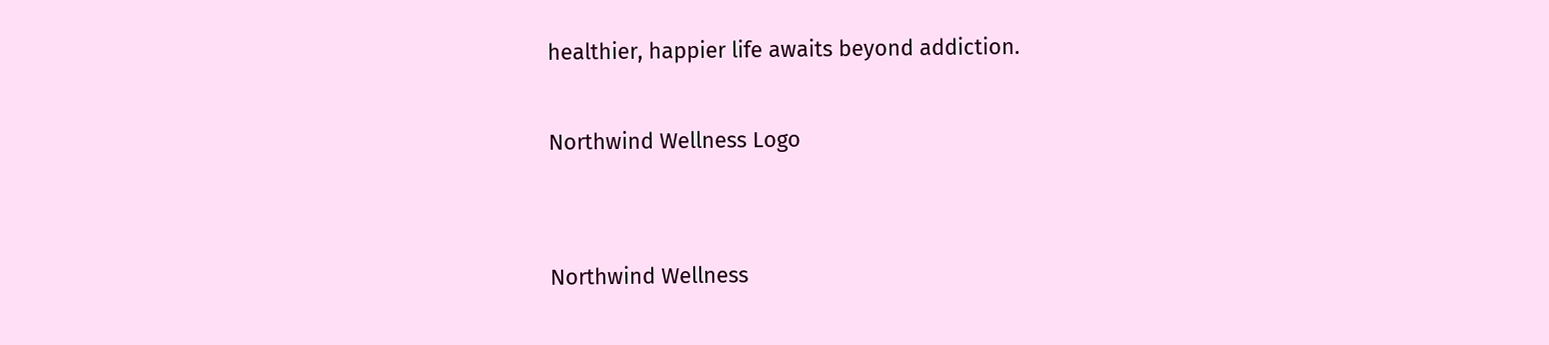healthier, happier life awaits beyond addiction.

Northwind Wellness Logo


Northwind Wellness